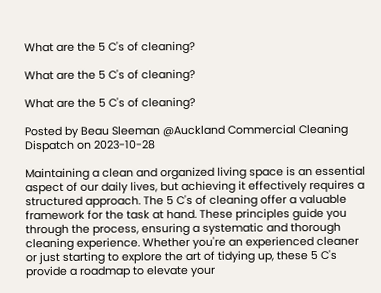What are the 5 C's of cleaning?

What are the 5 C's of cleaning?

What are the 5 C's of cleaning?

Posted by Beau Sleeman @Auckland Commercial Cleaning Dispatch on 2023-10-28

Maintaining a clean and organized living space is an essential aspect of our daily lives, but achieving it effectively requires a structured approach. The 5 C's of cleaning offer a valuable framework for the task at hand. These principles guide you through the process, ensuring a systematic and thorough cleaning experience. Whether you're an experienced cleaner or just starting to explore the art of tidying up, these 5 C's provide a roadmap to elevate your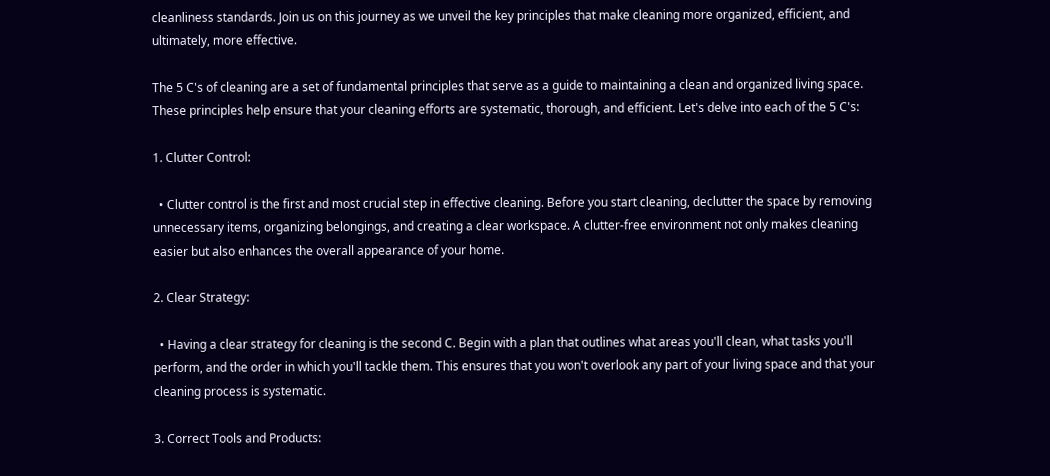cleanliness standards. Join us on this journey as we unveil the key principles that make cleaning more organized, efficient, and ultimately, more effective.

The 5 C's of cleaning are a set of fundamental principles that serve as a guide to maintaining a clean and organized living space. These principles help ensure that your cleaning efforts are systematic, thorough, and efficient. Let's delve into each of the 5 C's:

1. Clutter Control:

  • Clutter control is the first and most crucial step in effective cleaning. Before you start cleaning, declutter the space by removing unnecessary items, organizing belongings, and creating a clear workspace. A clutter-free environment not only makes cleaning easier but also enhances the overall appearance of your home.

2. Clear Strategy:

  • Having a clear strategy for cleaning is the second C. Begin with a plan that outlines what areas you'll clean, what tasks you'll perform, and the order in which you'll tackle them. This ensures that you won't overlook any part of your living space and that your cleaning process is systematic.

3. Correct Tools and Products: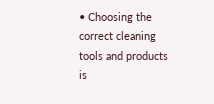• Choosing the correct cleaning tools and products is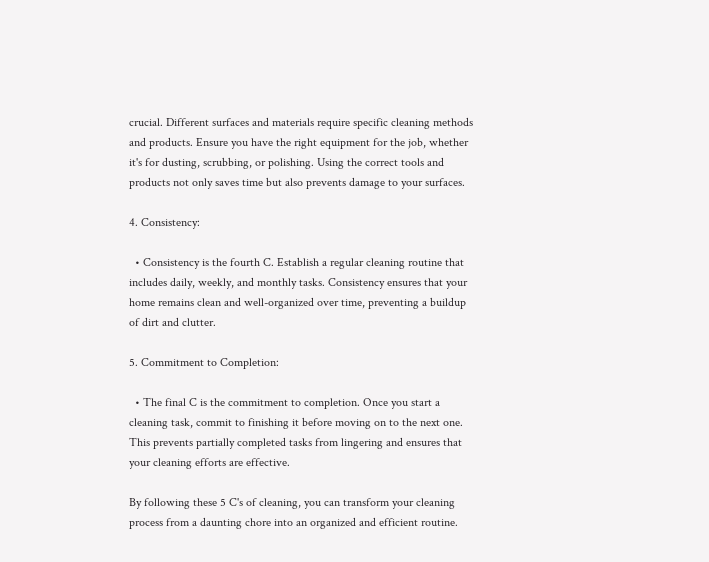crucial. Different surfaces and materials require specific cleaning methods and products. Ensure you have the right equipment for the job, whether it's for dusting, scrubbing, or polishing. Using the correct tools and products not only saves time but also prevents damage to your surfaces.

4. Consistency:

  • Consistency is the fourth C. Establish a regular cleaning routine that includes daily, weekly, and monthly tasks. Consistency ensures that your home remains clean and well-organized over time, preventing a buildup of dirt and clutter.

5. Commitment to Completion:

  • The final C is the commitment to completion. Once you start a cleaning task, commit to finishing it before moving on to the next one. This prevents partially completed tasks from lingering and ensures that your cleaning efforts are effective.

By following these 5 C's of cleaning, you can transform your cleaning process from a daunting chore into an organized and efficient routine.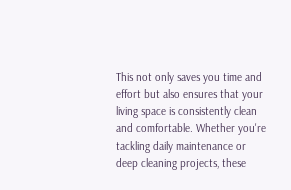This not only saves you time and effort but also ensures that your living space is consistently clean and comfortable. Whether you're tackling daily maintenance or deep cleaning projects, these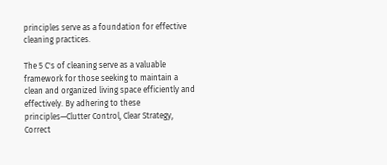principles serve as a foundation for effective cleaning practices.

The 5 C's of cleaning serve as a valuable framework for those seeking to maintain a clean and organized living space efficiently and effectively. By adhering to these principles—Clutter Control, Clear Strategy, Correct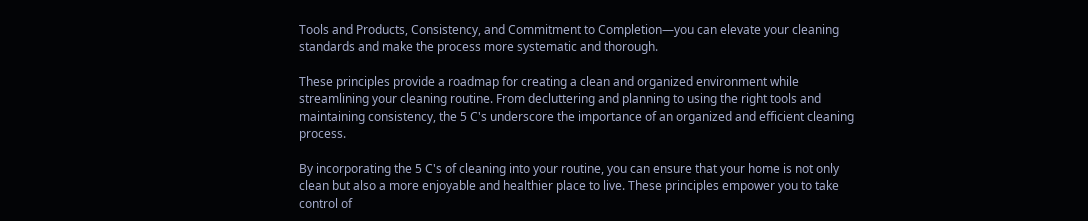Tools and Products, Consistency, and Commitment to Completion—you can elevate your cleaning standards and make the process more systematic and thorough.

These principles provide a roadmap for creating a clean and organized environment while streamlining your cleaning routine. From decluttering and planning to using the right tools and maintaining consistency, the 5 C's underscore the importance of an organized and efficient cleaning process.

By incorporating the 5 C's of cleaning into your routine, you can ensure that your home is not only clean but also a more enjoyable and healthier place to live. These principles empower you to take control of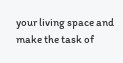your living space and make the task of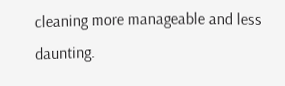cleaning more manageable and less daunting.